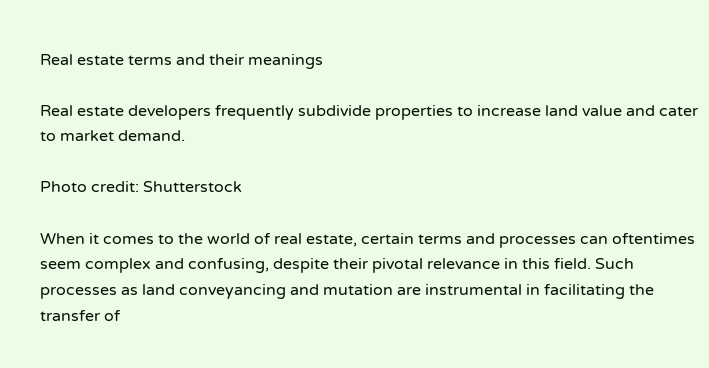Real estate terms and their meanings

Real estate developers frequently subdivide properties to increase land value and cater to market demand.

Photo credit: Shutterstock

When it comes to the world of real estate, certain terms and processes can oftentimes seem complex and confusing, despite their pivotal relevance in this field. Such processes as land conveyancing and mutation are instrumental in facilitating the transfer of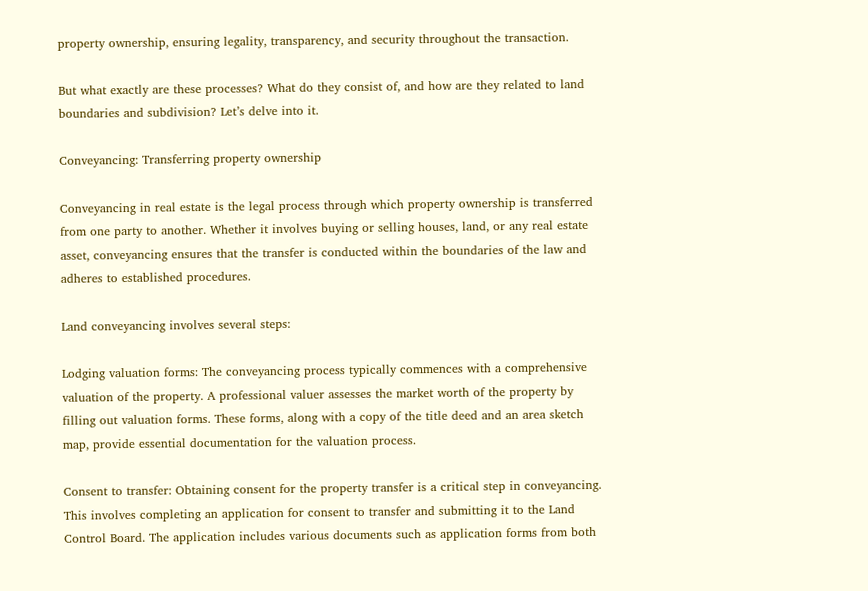property ownership, ensuring legality, transparency, and security throughout the transaction.

But what exactly are these processes? What do they consist of, and how are they related to land boundaries and subdivision? Let’s delve into it.

Conveyancing: Transferring property ownership

Conveyancing in real estate is the legal process through which property ownership is transferred from one party to another. Whether it involves buying or selling houses, land, or any real estate asset, conveyancing ensures that the transfer is conducted within the boundaries of the law and adheres to established procedures.

Land conveyancing involves several steps:

Lodging valuation forms: The conveyancing process typically commences with a comprehensive valuation of the property. A professional valuer assesses the market worth of the property by filling out valuation forms. These forms, along with a copy of the title deed and an area sketch map, provide essential documentation for the valuation process.

Consent to transfer: Obtaining consent for the property transfer is a critical step in conveyancing. This involves completing an application for consent to transfer and submitting it to the Land Control Board. The application includes various documents such as application forms from both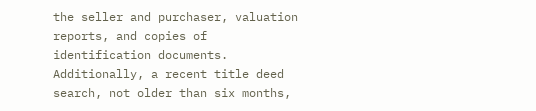the seller and purchaser, valuation reports, and copies of identification documents. Additionally, a recent title deed search, not older than six months,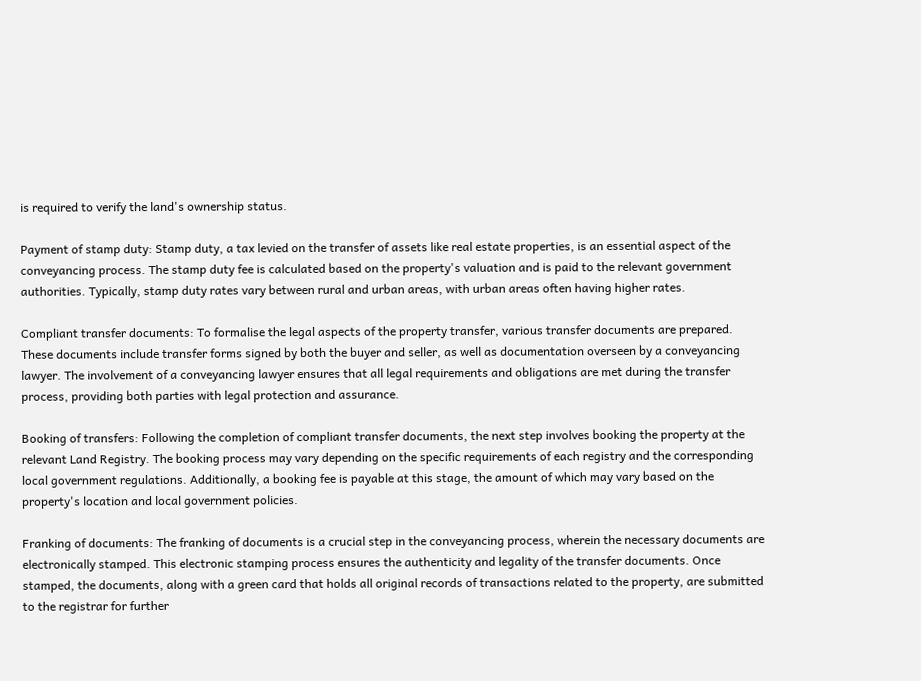is required to verify the land's ownership status.

Payment of stamp duty: Stamp duty, a tax levied on the transfer of assets like real estate properties, is an essential aspect of the conveyancing process. The stamp duty fee is calculated based on the property's valuation and is paid to the relevant government authorities. Typically, stamp duty rates vary between rural and urban areas, with urban areas often having higher rates.

Compliant transfer documents: To formalise the legal aspects of the property transfer, various transfer documents are prepared. These documents include transfer forms signed by both the buyer and seller, as well as documentation overseen by a conveyancing lawyer. The involvement of a conveyancing lawyer ensures that all legal requirements and obligations are met during the transfer process, providing both parties with legal protection and assurance.

Booking of transfers: Following the completion of compliant transfer documents, the next step involves booking the property at the relevant Land Registry. The booking process may vary depending on the specific requirements of each registry and the corresponding local government regulations. Additionally, a booking fee is payable at this stage, the amount of which may vary based on the property's location and local government policies.

Franking of documents: The franking of documents is a crucial step in the conveyancing process, wherein the necessary documents are electronically stamped. This electronic stamping process ensures the authenticity and legality of the transfer documents. Once stamped, the documents, along with a green card that holds all original records of transactions related to the property, are submitted to the registrar for further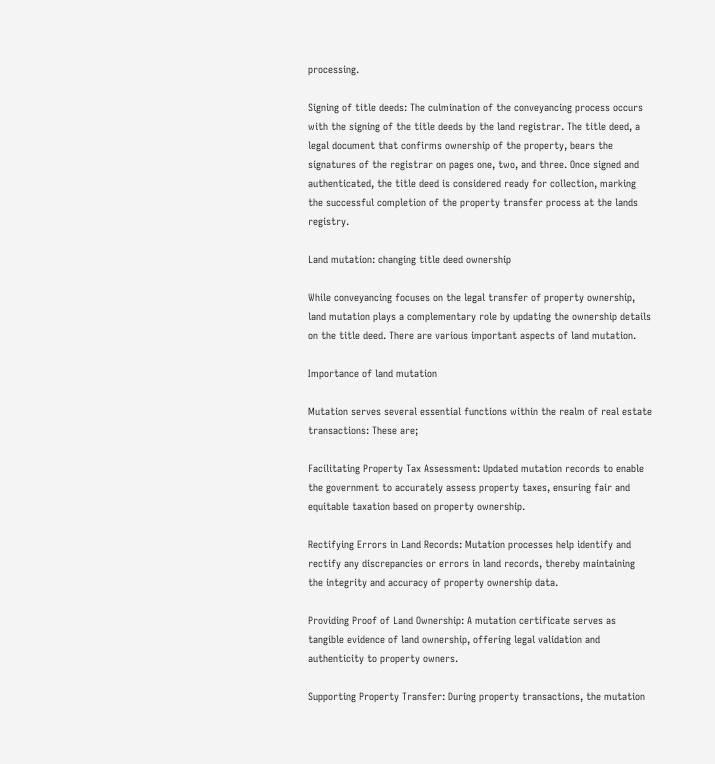processing.

Signing of title deeds: The culmination of the conveyancing process occurs with the signing of the title deeds by the land registrar. The title deed, a legal document that confirms ownership of the property, bears the signatures of the registrar on pages one, two, and three. Once signed and authenticated, the title deed is considered ready for collection, marking the successful completion of the property transfer process at the lands registry.

Land mutation: changing title deed ownership

While conveyancing focuses on the legal transfer of property ownership, land mutation plays a complementary role by updating the ownership details on the title deed. There are various important aspects of land mutation.

Importance of land mutation

Mutation serves several essential functions within the realm of real estate transactions: These are;

Facilitating Property Tax Assessment: Updated mutation records to enable the government to accurately assess property taxes, ensuring fair and equitable taxation based on property ownership.

Rectifying Errors in Land Records: Mutation processes help identify and rectify any discrepancies or errors in land records, thereby maintaining the integrity and accuracy of property ownership data.

Providing Proof of Land Ownership: A mutation certificate serves as tangible evidence of land ownership, offering legal validation and authenticity to property owners.

Supporting Property Transfer: During property transactions, the mutation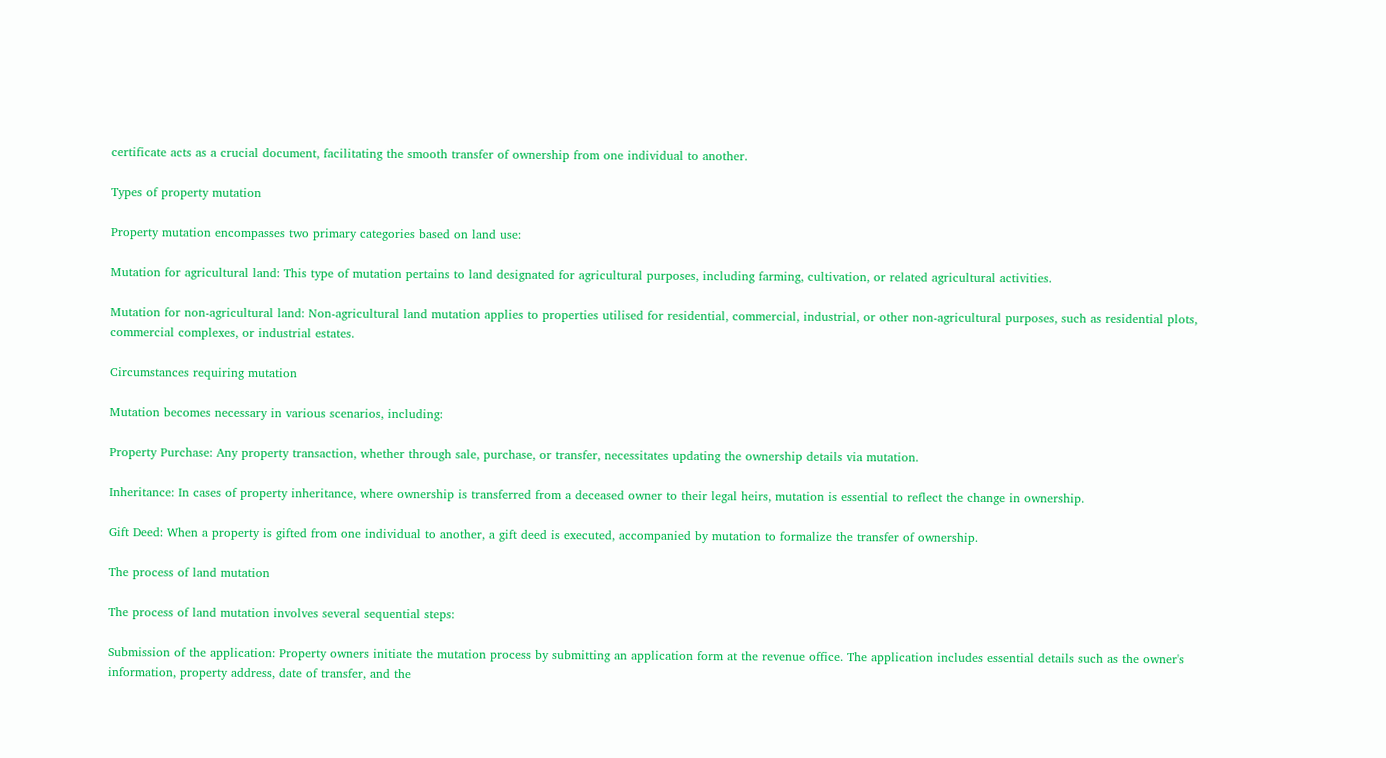certificate acts as a crucial document, facilitating the smooth transfer of ownership from one individual to another.

Types of property mutation

Property mutation encompasses two primary categories based on land use:

Mutation for agricultural land: This type of mutation pertains to land designated for agricultural purposes, including farming, cultivation, or related agricultural activities.

Mutation for non-agricultural land: Non-agricultural land mutation applies to properties utilised for residential, commercial, industrial, or other non-agricultural purposes, such as residential plots, commercial complexes, or industrial estates.

Circumstances requiring mutation

Mutation becomes necessary in various scenarios, including:

Property Purchase: Any property transaction, whether through sale, purchase, or transfer, necessitates updating the ownership details via mutation.

Inheritance: In cases of property inheritance, where ownership is transferred from a deceased owner to their legal heirs, mutation is essential to reflect the change in ownership.

Gift Deed: When a property is gifted from one individual to another, a gift deed is executed, accompanied by mutation to formalize the transfer of ownership.

The process of land mutation

The process of land mutation involves several sequential steps:

Submission of the application: Property owners initiate the mutation process by submitting an application form at the revenue office. The application includes essential details such as the owner's information, property address, date of transfer, and the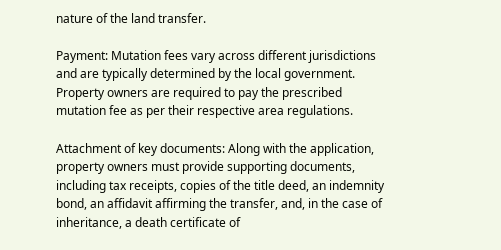nature of the land transfer.

Payment: Mutation fees vary across different jurisdictions and are typically determined by the local government. Property owners are required to pay the prescribed mutation fee as per their respective area regulations.

Attachment of key documents: Along with the application, property owners must provide supporting documents, including tax receipts, copies of the title deed, an indemnity bond, an affidavit affirming the transfer, and, in the case of inheritance, a death certificate of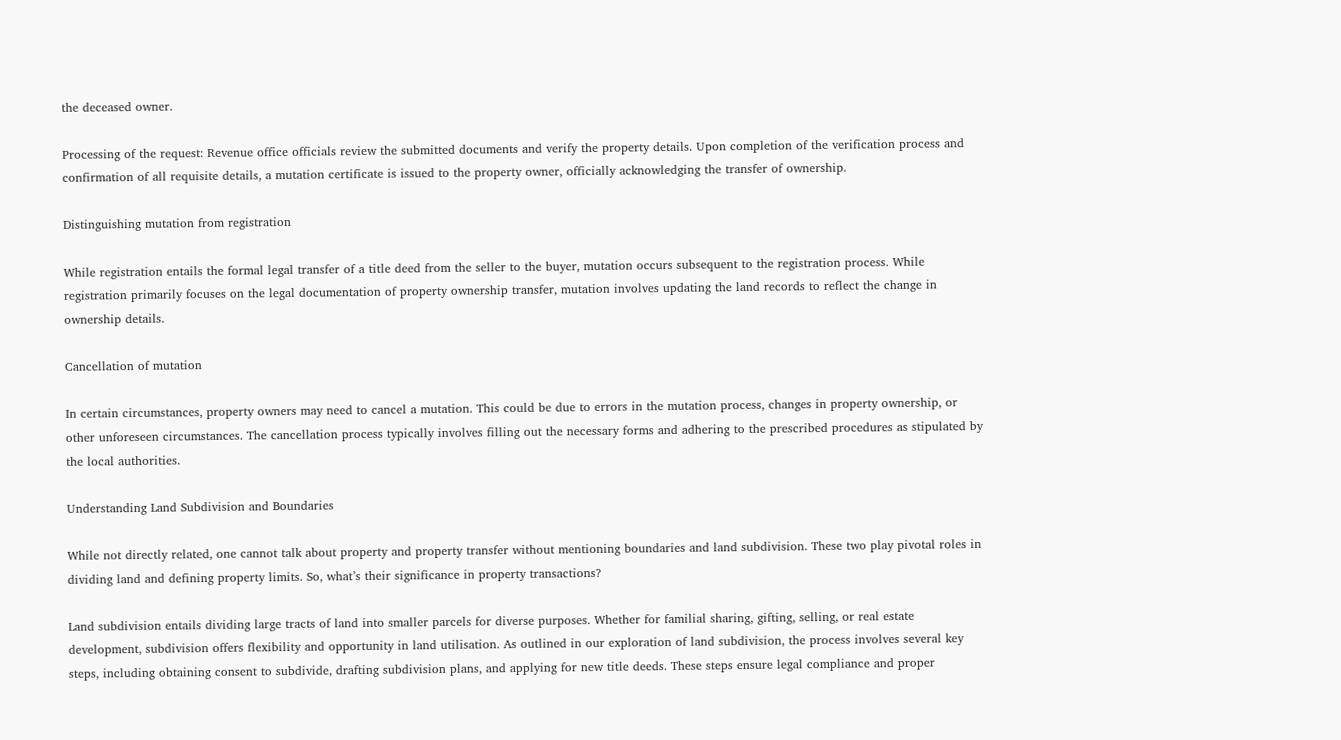the deceased owner.

Processing of the request: Revenue office officials review the submitted documents and verify the property details. Upon completion of the verification process and confirmation of all requisite details, a mutation certificate is issued to the property owner, officially acknowledging the transfer of ownership.

Distinguishing mutation from registration

While registration entails the formal legal transfer of a title deed from the seller to the buyer, mutation occurs subsequent to the registration process. While registration primarily focuses on the legal documentation of property ownership transfer, mutation involves updating the land records to reflect the change in ownership details.

Cancellation of mutation

In certain circumstances, property owners may need to cancel a mutation. This could be due to errors in the mutation process, changes in property ownership, or other unforeseen circumstances. The cancellation process typically involves filling out the necessary forms and adhering to the prescribed procedures as stipulated by the local authorities.

Understanding Land Subdivision and Boundaries

While not directly related, one cannot talk about property and property transfer without mentioning boundaries and land subdivision. These two play pivotal roles in dividing land and defining property limits. So, what’s their significance in property transactions?

Land subdivision entails dividing large tracts of land into smaller parcels for diverse purposes. Whether for familial sharing, gifting, selling, or real estate development, subdivision offers flexibility and opportunity in land utilisation. As outlined in our exploration of land subdivision, the process involves several key steps, including obtaining consent to subdivide, drafting subdivision plans, and applying for new title deeds. These steps ensure legal compliance and proper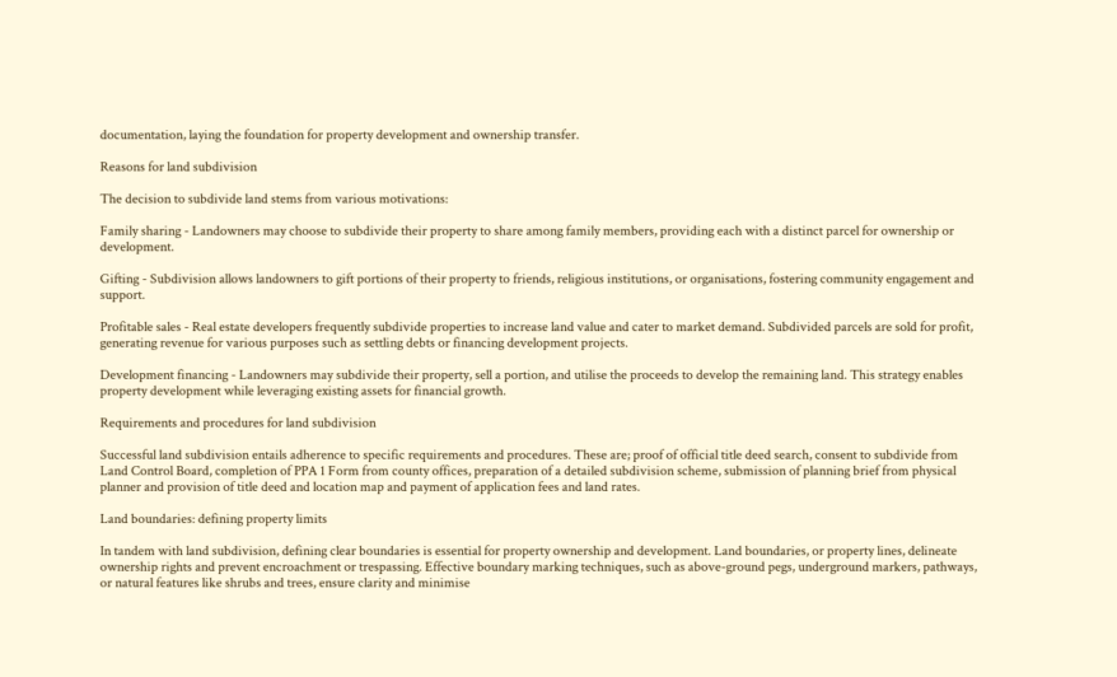documentation, laying the foundation for property development and ownership transfer.

Reasons for land subdivision

The decision to subdivide land stems from various motivations:

Family sharing - Landowners may choose to subdivide their property to share among family members, providing each with a distinct parcel for ownership or development.

Gifting - Subdivision allows landowners to gift portions of their property to friends, religious institutions, or organisations, fostering community engagement and support.

Profitable sales - Real estate developers frequently subdivide properties to increase land value and cater to market demand. Subdivided parcels are sold for profit, generating revenue for various purposes such as settling debts or financing development projects.

Development financing - Landowners may subdivide their property, sell a portion, and utilise the proceeds to develop the remaining land. This strategy enables property development while leveraging existing assets for financial growth.

Requirements and procedures for land subdivision

Successful land subdivision entails adherence to specific requirements and procedures. These are; proof of official title deed search, consent to subdivide from Land Control Board, completion of PPA 1 Form from county offices, preparation of a detailed subdivision scheme, submission of planning brief from physical planner and provision of title deed and location map and payment of application fees and land rates.

Land boundaries: defining property limits

In tandem with land subdivision, defining clear boundaries is essential for property ownership and development. Land boundaries, or property lines, delineate ownership rights and prevent encroachment or trespassing. Effective boundary marking techniques, such as above-ground pegs, underground markers, pathways, or natural features like shrubs and trees, ensure clarity and minimise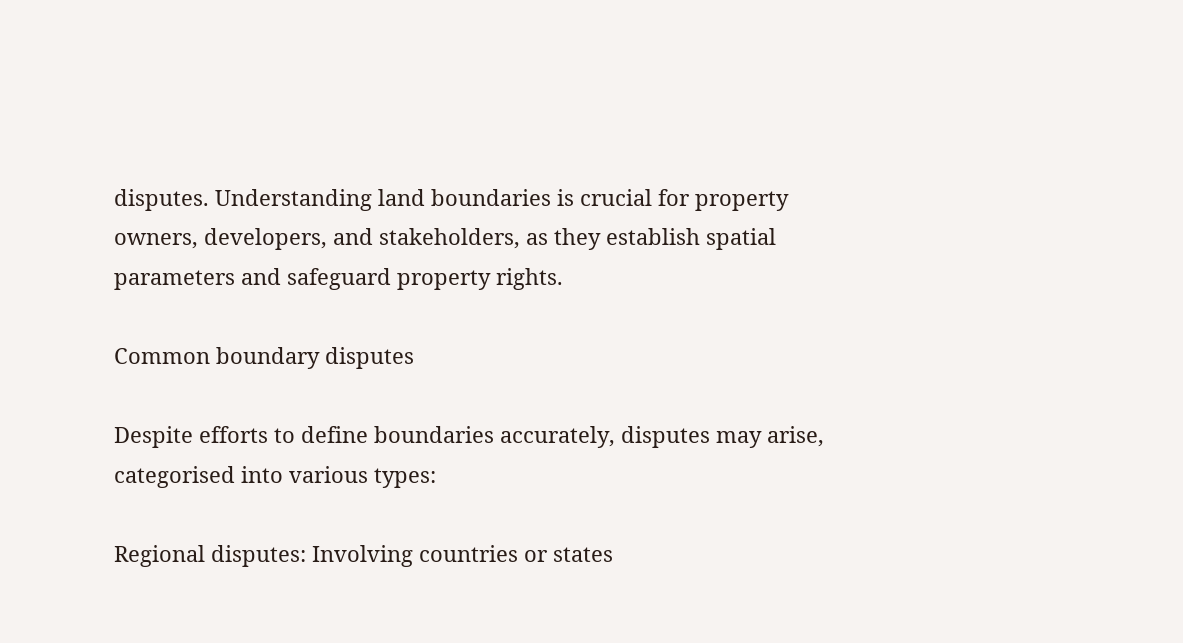disputes. Understanding land boundaries is crucial for property owners, developers, and stakeholders, as they establish spatial parameters and safeguard property rights.

Common boundary disputes

Despite efforts to define boundaries accurately, disputes may arise, categorised into various types:

Regional disputes: Involving countries or states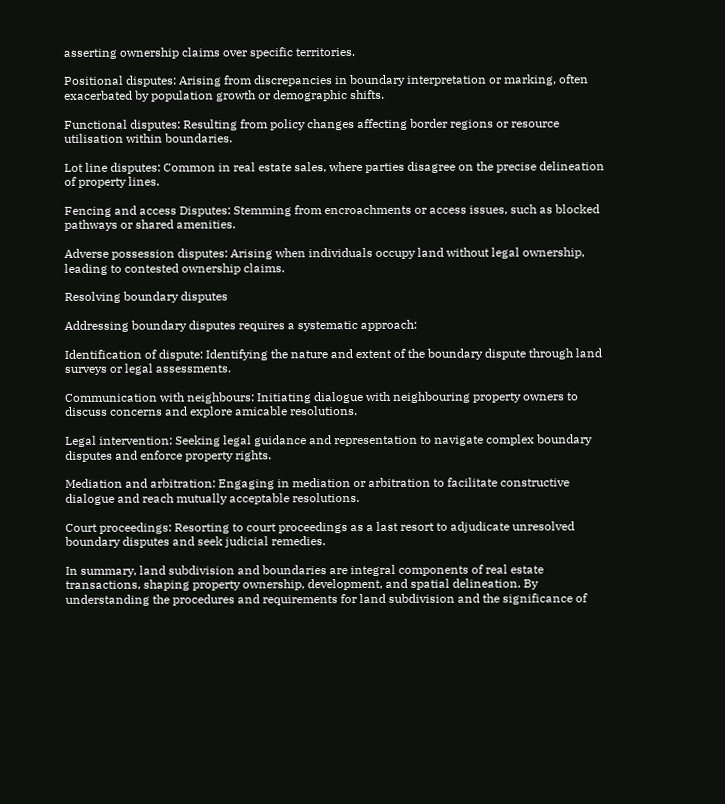asserting ownership claims over specific territories.

Positional disputes: Arising from discrepancies in boundary interpretation or marking, often exacerbated by population growth or demographic shifts.

Functional disputes: Resulting from policy changes affecting border regions or resource utilisation within boundaries.

Lot line disputes: Common in real estate sales, where parties disagree on the precise delineation of property lines.

Fencing and access Disputes: Stemming from encroachments or access issues, such as blocked pathways or shared amenities.

Adverse possession disputes: Arising when individuals occupy land without legal ownership, leading to contested ownership claims.

Resolving boundary disputes

Addressing boundary disputes requires a systematic approach:

Identification of dispute: Identifying the nature and extent of the boundary dispute through land surveys or legal assessments.

Communication with neighbours: Initiating dialogue with neighbouring property owners to discuss concerns and explore amicable resolutions.

Legal intervention: Seeking legal guidance and representation to navigate complex boundary disputes and enforce property rights.

Mediation and arbitration: Engaging in mediation or arbitration to facilitate constructive dialogue and reach mutually acceptable resolutions.

Court proceedings: Resorting to court proceedings as a last resort to adjudicate unresolved boundary disputes and seek judicial remedies.

In summary, land subdivision and boundaries are integral components of real estate transactions, shaping property ownership, development, and spatial delineation. By understanding the procedures and requirements for land subdivision and the significance of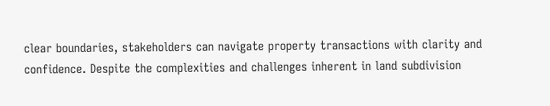clear boundaries, stakeholders can navigate property transactions with clarity and confidence. Despite the complexities and challenges inherent in land subdivision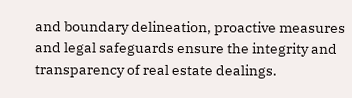and boundary delineation, proactive measures and legal safeguards ensure the integrity and transparency of real estate dealings.